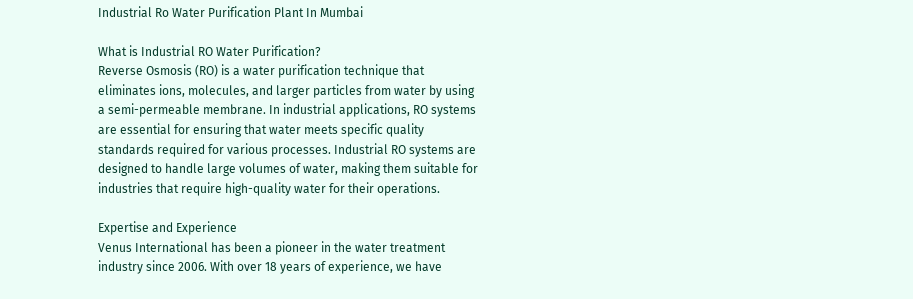Industrial Ro Water Purification Plant In Mumbai

What is Industrial RO Water Purification?
Reverse Osmosis (RO) is a water purification technique that eliminates ions, molecules, and larger particles from water by using a semi-permeable membrane. In industrial applications, RO systems are essential for ensuring that water meets specific quality standards required for various processes. Industrial RO systems are designed to handle large volumes of water, making them suitable for industries that require high-quality water for their operations.

Expertise and Experience
Venus International has been a pioneer in the water treatment industry since 2006. With over 18 years of experience, we have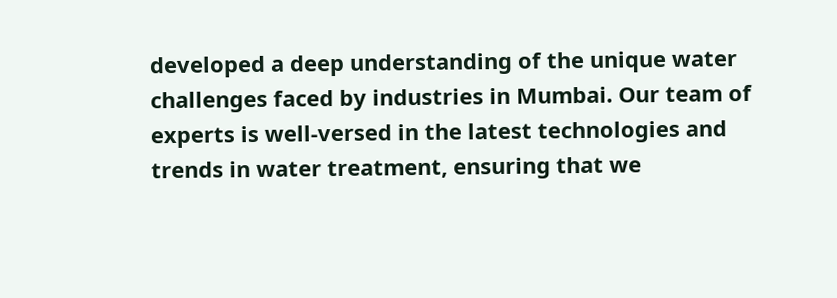developed a deep understanding of the unique water challenges faced by industries in Mumbai. Our team of experts is well-versed in the latest technologies and trends in water treatment, ensuring that we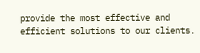provide the most effective and efficient solutions to our clients.